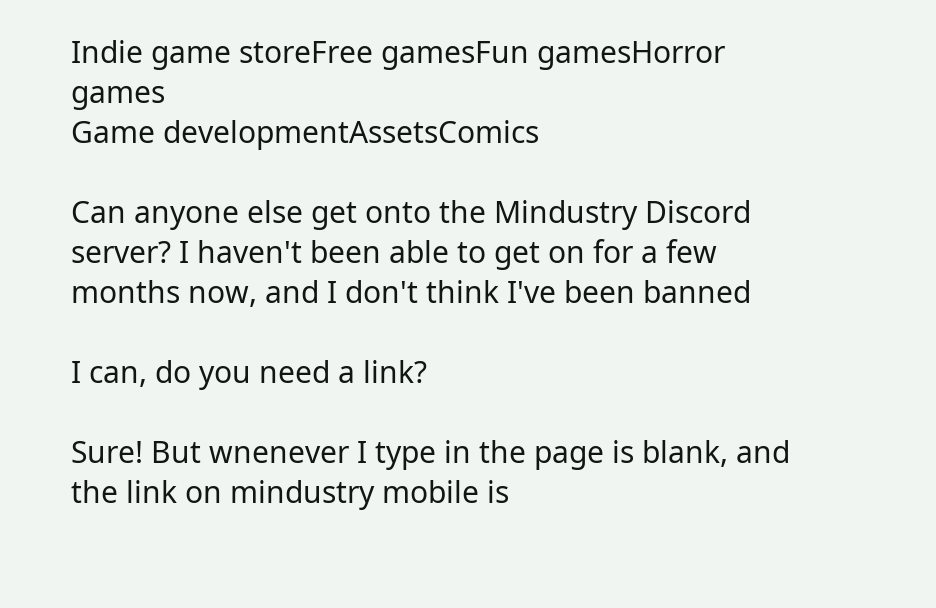Indie game storeFree gamesFun gamesHorror games
Game developmentAssetsComics

Can anyone else get onto the Mindustry Discord server? I haven't been able to get on for a few months now, and I don't think I've been banned

I can, do you need a link?

Sure! But wnenever I type in the page is blank, and the link on mindustry mobile is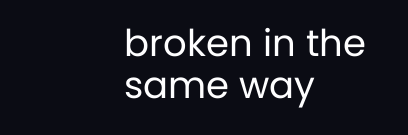broken in the same way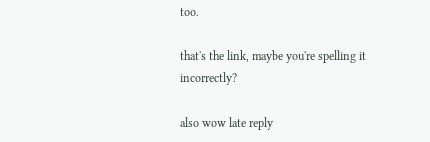too.

that's the link, maybe you're spelling it incorrectly?

also wow late reply